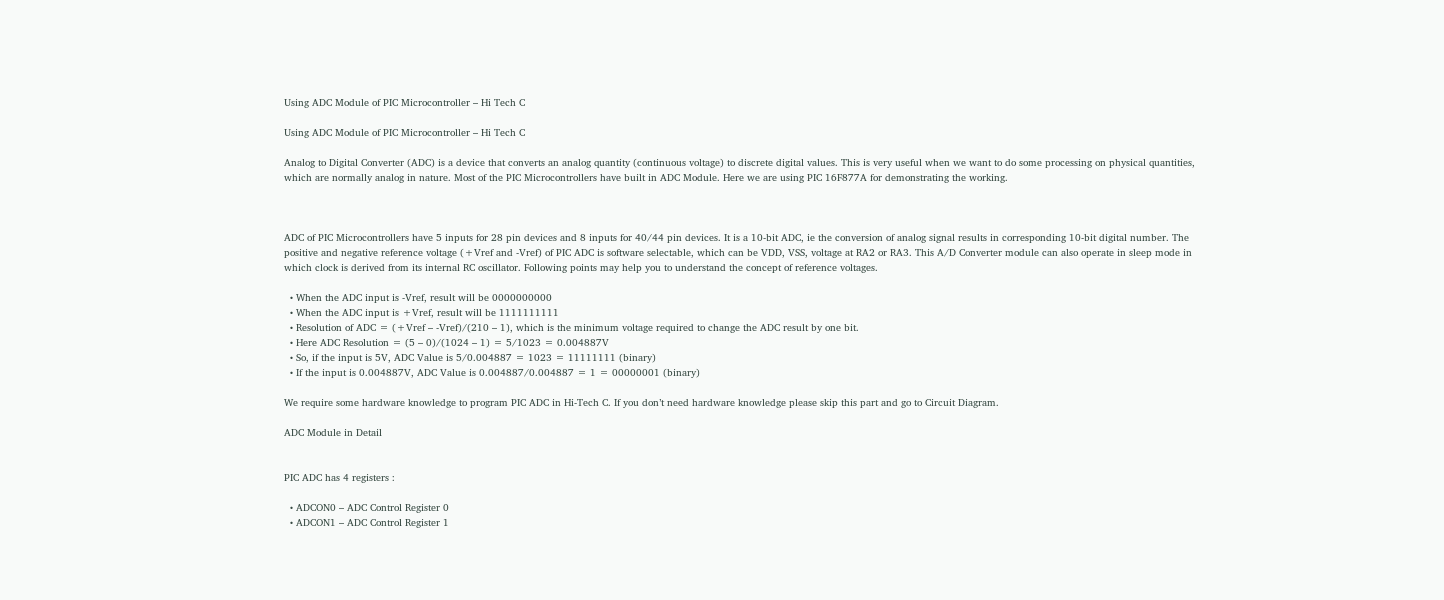Using ADC Module of PIC Microcontroller – Hi Tech C

Using ADC Module of PIC Microcontroller – Hi Tech C

Analog to Digital Converter (ADC) is a device that converts an analog quantity (continuous voltage) to discrete digital values. This is very useful when we want to do some processing on physical quantities, which are normally analog in nature. Most of the PIC Microcontrollers have built in ADC Module. Here we are using PIC 16F877A for demonstrating the working.



ADC of PIC Microcontrollers have 5 inputs for 28 pin devices and 8 inputs for 40/44 pin devices. It is a 10-bit ADC, ie the conversion of analog signal results in corresponding 10-bit digital number. The positive and negative reference voltage (+Vref and -Vref) of PIC ADC is software selectable, which can be VDD, VSS, voltage at RA2 or RA3. This A/D Converter module can also operate in sleep mode in which clock is derived from its internal RC oscillator. Following points may help you to understand the concept of reference voltages.

  • When the ADC input is -Vref, result will be 0000000000
  • When the ADC input is +Vref, result will be 1111111111
  • Resolution of ADC = (+Vref – -Vref)/(210 – 1), which is the minimum voltage required to change the ADC result by one bit.
  • Here ADC Resolution = (5 – 0)/(1024 – 1) = 5/1023 = 0.004887V
  • So, if the input is 5V, ADC Value is 5/0.004887 = 1023 = 11111111 (binary)
  • If the input is 0.004887V, ADC Value is 0.004887/0.004887 = 1 = 00000001 (binary)

We require some hardware knowledge to program PIC ADC in Hi-Tech C. If you don’t need hardware knowledge please skip this part and go to Circuit Diagram.

ADC Module in Detail


PIC ADC has 4 registers :

  • ADCON0 – ADC Control Register 0
  • ADCON1 – ADC Control Register 1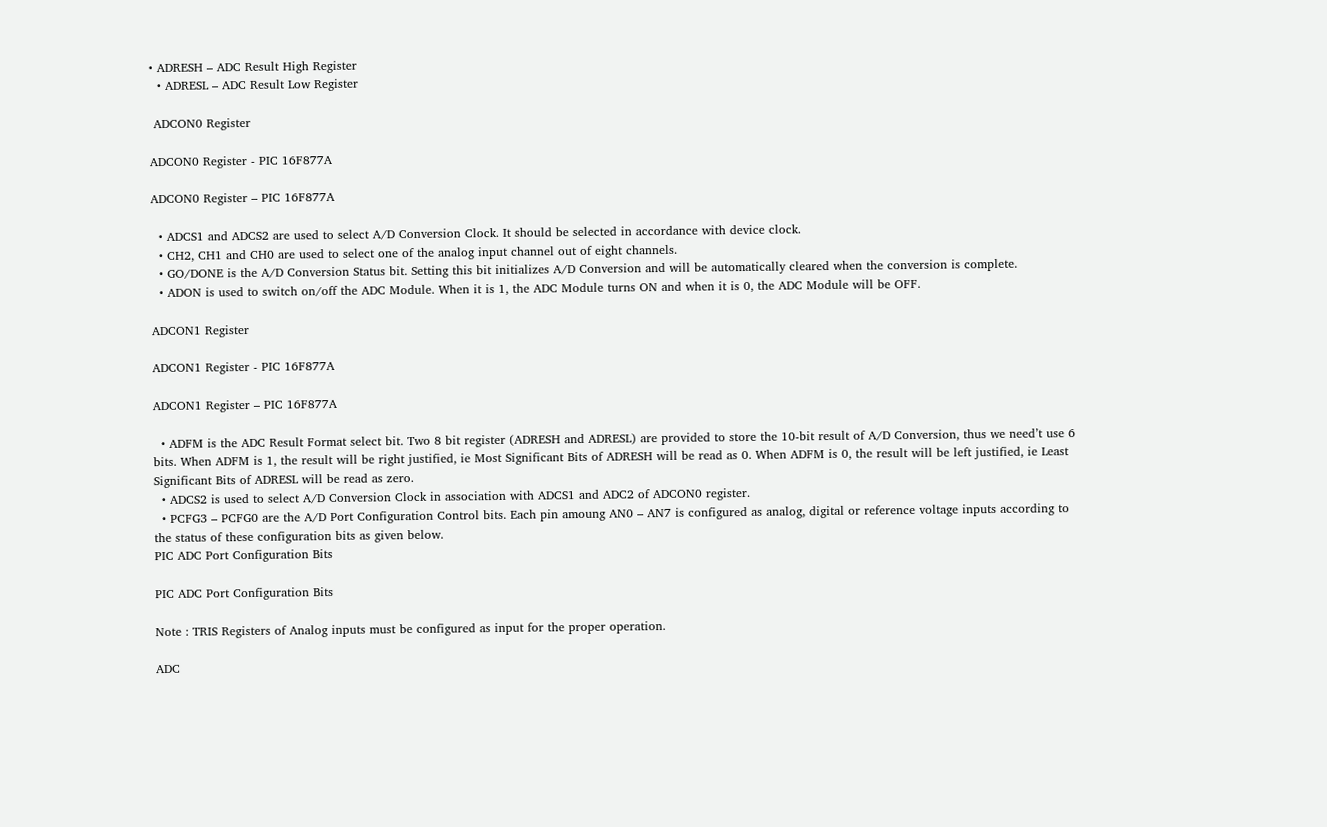• ADRESH – ADC Result High Register
  • ADRESL – ADC Result Low Register

 ADCON0 Register

ADCON0 Register - PIC 16F877A

ADCON0 Register – PIC 16F877A

  • ADCS1 and ADCS2 are used to select A/D Conversion Clock. It should be selected in accordance with device clock.
  • CH2, CH1 and CH0 are used to select one of the analog input channel out of eight channels.
  • GO/DONE is the A/D Conversion Status bit. Setting this bit initializes A/D Conversion and will be automatically cleared when the conversion is complete.
  • ADON is used to switch on/off the ADC Module. When it is 1, the ADC Module turns ON and when it is 0, the ADC Module will be OFF.

ADCON1 Register

ADCON1 Register - PIC 16F877A

ADCON1 Register – PIC 16F877A

  • ADFM is the ADC Result Format select bit. Two 8 bit register (ADRESH and ADRESL) are provided to store the 10-bit result of A/D Conversion, thus we need’t use 6 bits. When ADFM is 1, the result will be right justified, ie Most Significant Bits of ADRESH will be read as 0. When ADFM is 0, the result will be left justified, ie Least Significant Bits of ADRESL will be read as zero.
  • ADCS2 is used to select A/D Conversion Clock in association with ADCS1 and ADC2 of ADCON0 register.
  • PCFG3 – PCFG0 are the A/D Port Configuration Control bits. Each pin amoung AN0 – AN7 is configured as analog, digital or reference voltage inputs according to the status of these configuration bits as given below.
PIC ADC Port Configuration Bits

PIC ADC Port Configuration Bits

Note : TRIS Registers of Analog inputs must be configured as input for the proper operation.

ADC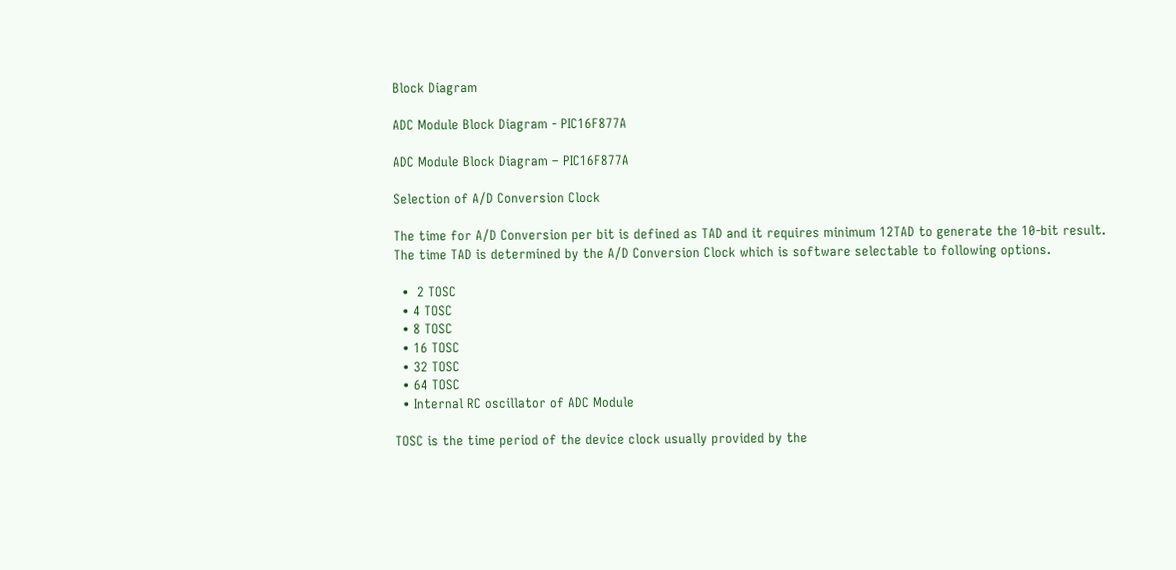Block Diagram

ADC Module Block Diagram - PIC16F877A

ADC Module Block Diagram – PIC16F877A

Selection of A/D Conversion Clock

The time for A/D Conversion per bit is defined as TAD and it requires minimum 12TAD to generate the 10-bit result. The time TAD is determined by the A/D Conversion Clock which is software selectable to following options.

  •  2 TOSC
  • 4 TOSC
  • 8 TOSC
  • 16 TOSC
  • 32 TOSC
  • 64 TOSC
  • Internal RC oscillator of ADC Module

TOSC is the time period of the device clock usually provided by the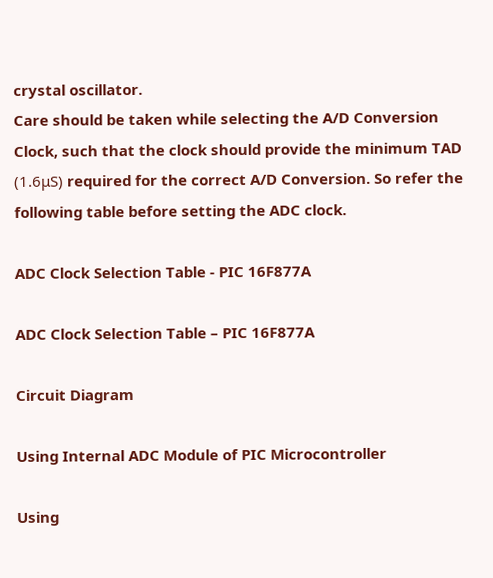crystal oscillator.
Care should be taken while selecting the A/D Conversion Clock, such that the clock should provide the minimum TAD (1.6μS) required for the correct A/D Conversion. So refer the following table before setting the ADC clock.

ADC Clock Selection Table - PIC 16F877A

ADC Clock Selection Table – PIC 16F877A

Circuit Diagram

Using Internal ADC Module of PIC Microcontroller

Using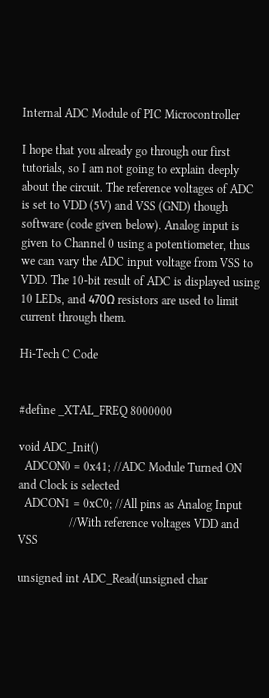Internal ADC Module of PIC Microcontroller

I hope that you already go through our first tutorials, so I am not going to explain deeply about the circuit. The reference voltages of ADC is set to VDD (5V) and VSS (GND) though software (code given below). Analog input is given to Channel 0 using a potentiometer, thus we can vary the ADC input voltage from VSS to VDD. The 10-bit result of ADC is displayed using 10 LEDs, and 470Ω resistors are used to limit current through them.

Hi-Tech C Code


#define _XTAL_FREQ 8000000

void ADC_Init()
  ADCON0 = 0x41; //ADC Module Turned ON and Clock is selected
  ADCON1 = 0xC0; //All pins as Analog Input
                 //With reference voltages VDD and VSS

unsigned int ADC_Read(unsigned char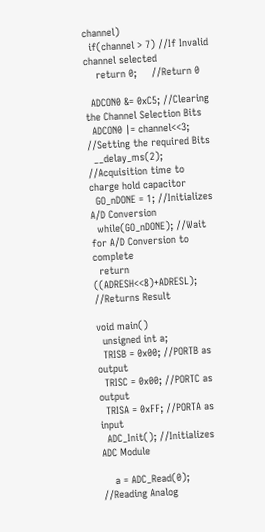channel)
  if(channel > 7) //If Invalid channel selected
    return 0;     //Return 0

  ADCON0 &= 0xC5; //Clearing the Channel Selection Bits
  ADCON0 |= channel<<3; //Setting the required Bits
  __delay_ms(2); //Acquisition time to charge hold capacitor
  GO_nDONE = 1; //Initializes A/D Conversion
  while(GO_nDONE); //Wait for A/D Conversion to complete
  return ((ADRESH<<8)+ADRESL); //Returns Result

void main()
  unsigned int a;
  TRISB = 0x00; //PORTB as output
  TRISC = 0x00; //PORTC as output
  TRISA = 0xFF; //PORTA as input
  ADC_Init(); //Initializes ADC Module

    a = ADC_Read(0); //Reading Analog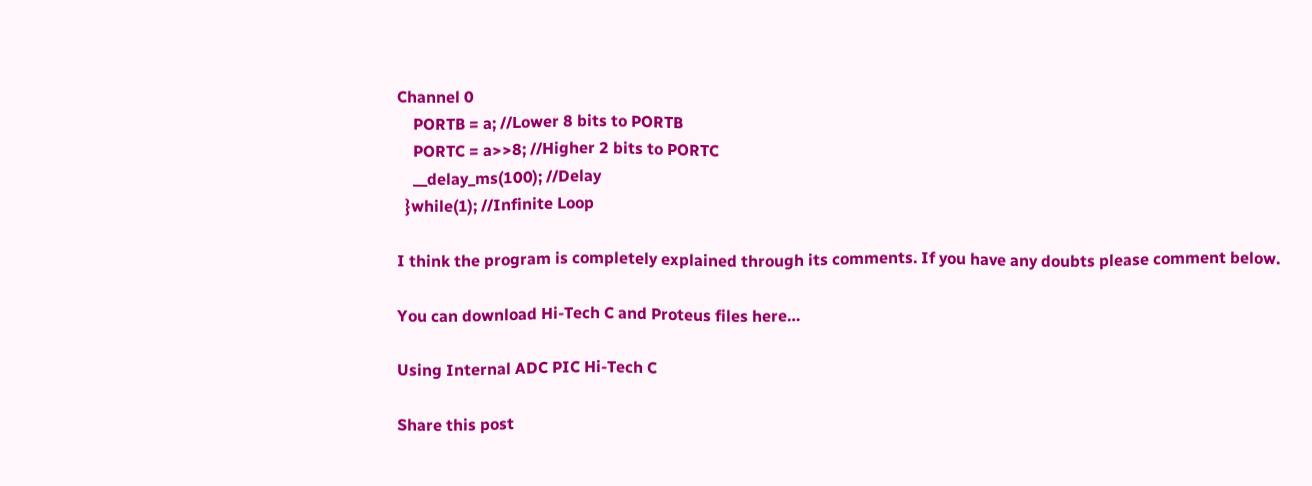Channel 0
    PORTB = a; //Lower 8 bits to PORTB
    PORTC = a>>8; //Higher 2 bits to PORTC
    __delay_ms(100); //Delay
  }while(1); //Infinite Loop

I think the program is completely explained through its comments. If you have any doubts please comment below.

You can download Hi-Tech C and Proteus files here…

Using Internal ADC PIC Hi-Tech C

Share this post